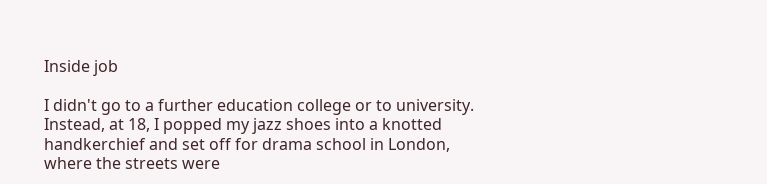Inside job

I didn't go to a further education college or to university. Instead, at 18, I popped my jazz shoes into a knotted handkerchief and set off for drama school in London, where the streets were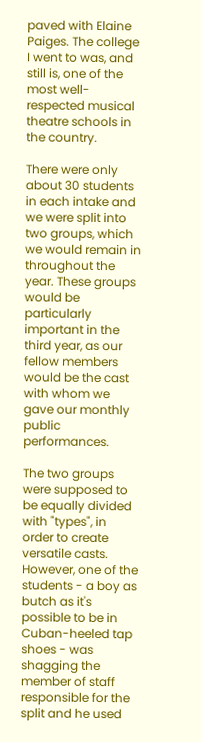paved with Elaine Paiges. The college I went to was, and still is, one of the most well-respected musical theatre schools in the country.

There were only about 30 students in each intake and we were split into two groups, which we would remain in throughout the year. These groups would be particularly important in the third year, as our fellow members would be the cast with whom we gave our monthly public performances.

The two groups were supposed to be equally divided with "types", in order to create versatile casts. However, one of the students - a boy as butch as it's possible to be in Cuban-heeled tap shoes - was shagging the member of staff responsible for the split and he used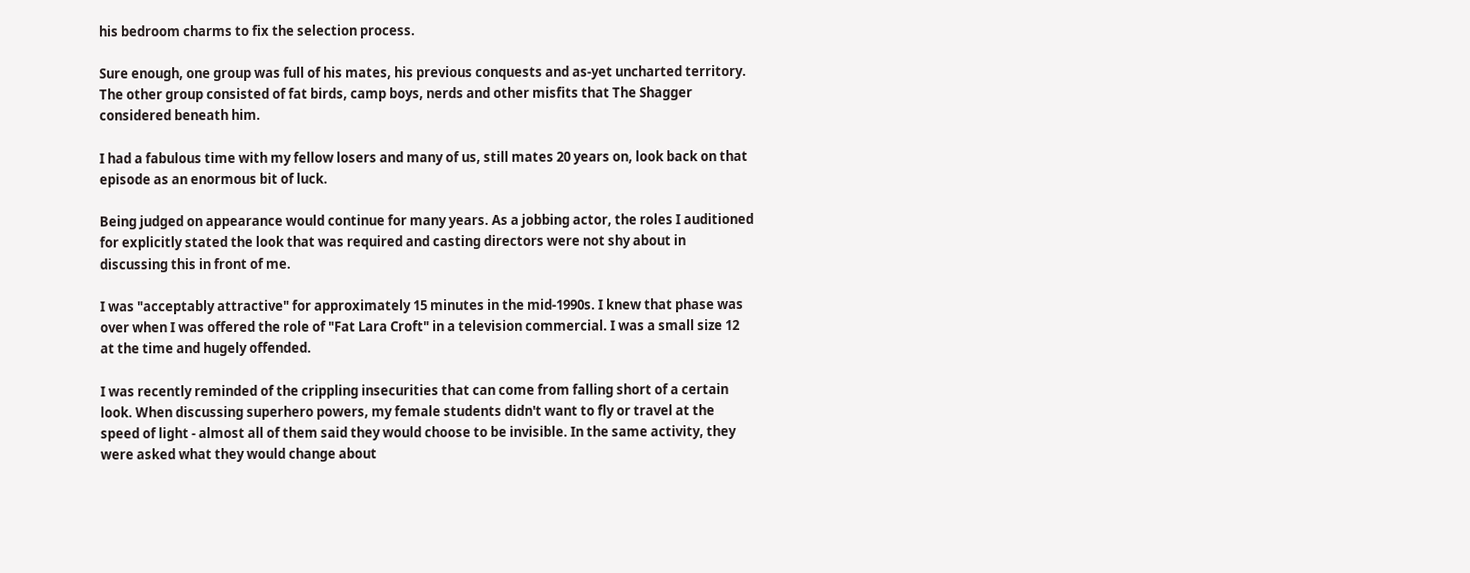his bedroom charms to fix the selection process.

Sure enough, one group was full of his mates, his previous conquests and as-yet uncharted territory. The other group consisted of fat birds, camp boys, nerds and other misfits that The Shagger considered beneath him.

I had a fabulous time with my fellow losers and many of us, still mates 20 years on, look back on that episode as an enormous bit of luck.

Being judged on appearance would continue for many years. As a jobbing actor, the roles I auditioned for explicitly stated the look that was required and casting directors were not shy about in discussing this in front of me.

I was "acceptably attractive" for approximately 15 minutes in the mid-1990s. I knew that phase was over when I was offered the role of "Fat Lara Croft" in a television commercial. I was a small size 12 at the time and hugely offended.

I was recently reminded of the crippling insecurities that can come from falling short of a certain look. When discussing superhero powers, my female students didn't want to fly or travel at the speed of light - almost all of them said they would choose to be invisible. In the same activity, they were asked what they would change about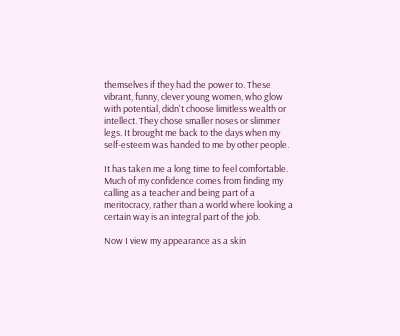themselves if they had the power to. These vibrant, funny, clever young women, who glow with potential, didn't choose limitless wealth or intellect. They chose smaller noses or slimmer legs. It brought me back to the days when my self-esteem was handed to me by other people.

It has taken me a long time to feel comfortable. Much of my confidence comes from finding my calling as a teacher and being part of a meritocracy, rather than a world where looking a certain way is an integral part of the job.

Now I view my appearance as a skin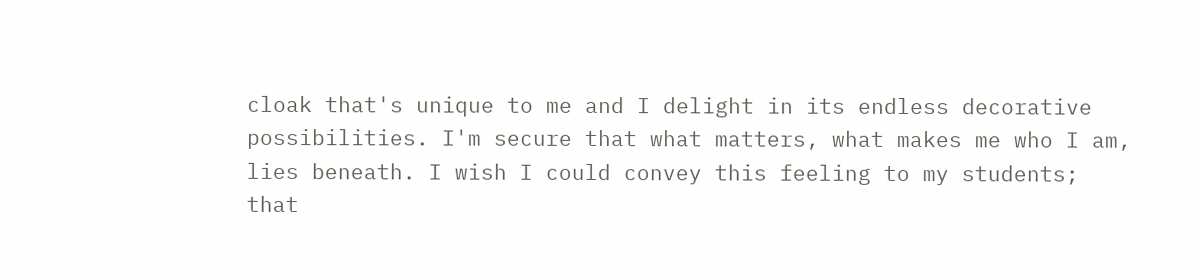cloak that's unique to me and I delight in its endless decorative possibilities. I'm secure that what matters, what makes me who I am, lies beneath. I wish I could convey this feeling to my students; that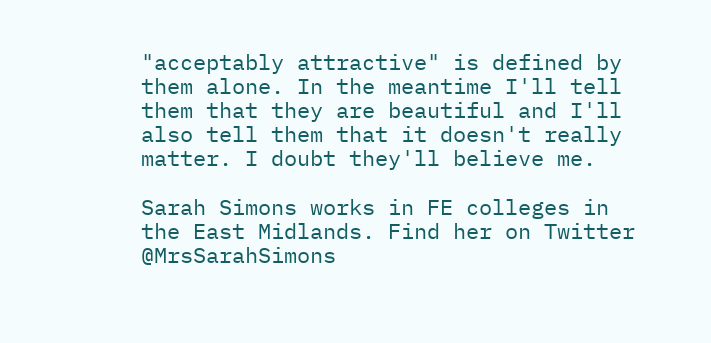"acceptably attractive" is defined by them alone. In the meantime I'll tell them that they are beautiful and I'll also tell them that it doesn't really matter. I doubt they'll believe me.

Sarah Simons works in FE colleges in the East Midlands. Find her on Twitter @MrsSarahSimons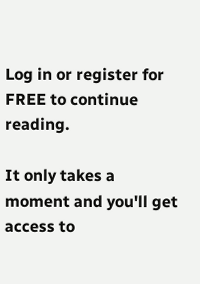Log in or register for FREE to continue reading.

It only takes a moment and you'll get access to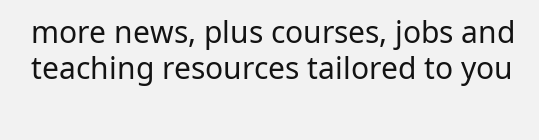more news, plus courses, jobs and teaching resources tailored to you